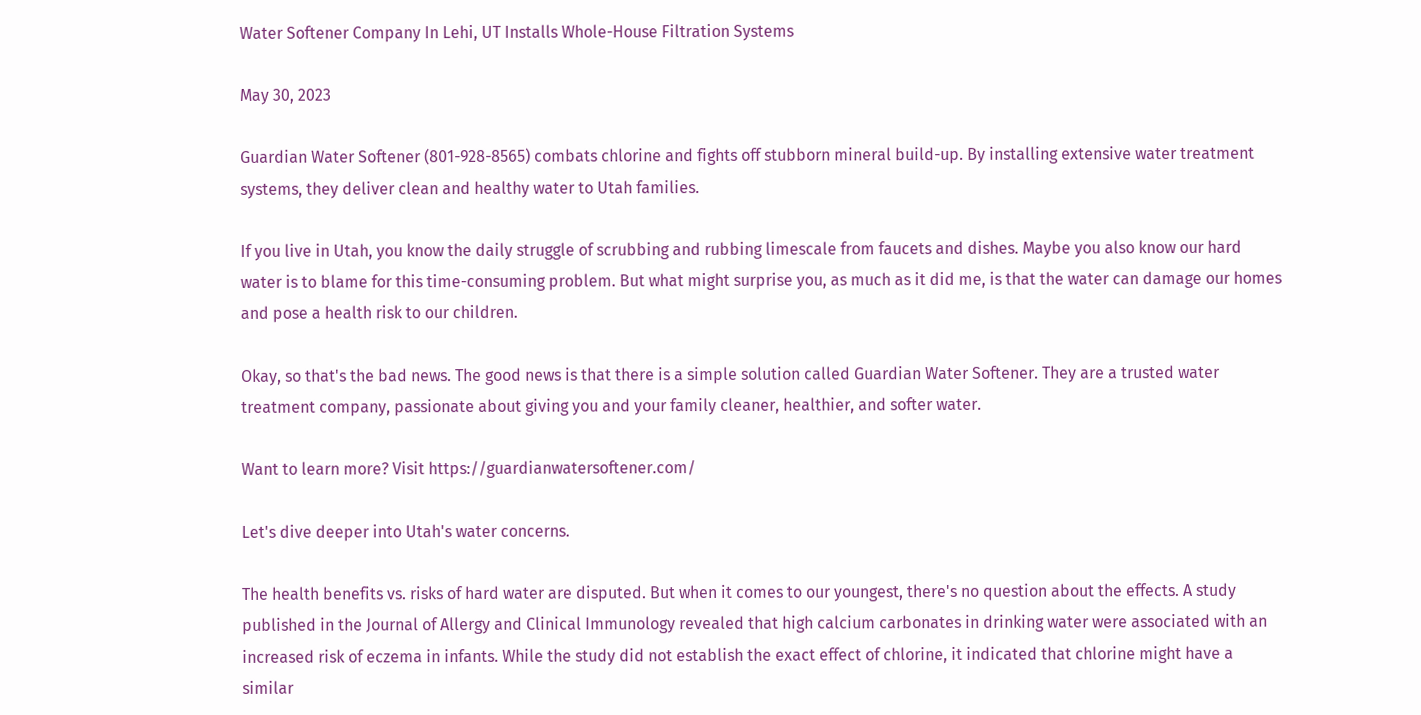Water Softener Company In Lehi, UT Installs Whole-House Filtration Systems

May 30, 2023

Guardian Water Softener (801-928-8565) combats chlorine and fights off stubborn mineral build-up. By installing extensive water treatment systems, they deliver clean and healthy water to Utah families.

If you live in Utah, you know the daily struggle of scrubbing and rubbing limescale from faucets and dishes. Maybe you also know our hard water is to blame for this time-consuming problem. But what might surprise you, as much as it did me, is that the water can damage our homes and pose a health risk to our children.

Okay, so that's the bad news. The good news is that there is a simple solution called Guardian Water Softener. They are a trusted water treatment company, passionate about giving you and your family cleaner, healthier, and softer water.

Want to learn more? Visit https://guardianwatersoftener.com/

Let's dive deeper into Utah's water concerns.

The health benefits vs. risks of hard water are disputed. But when it comes to our youngest, there's no question about the effects. A study published in the Journal of Allergy and Clinical Immunology revealed that high calcium carbonates in drinking water were associated with an increased risk of eczema in infants. While the study did not establish the exact effect of chlorine, it indicated that chlorine might have a similar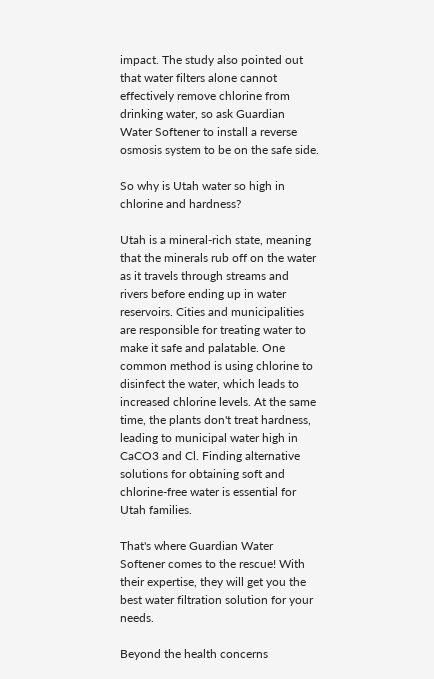impact. The study also pointed out that water filters alone cannot effectively remove chlorine from drinking water, so ask Guardian Water Softener to install a reverse osmosis system to be on the safe side.

So why is Utah water so high in chlorine and hardness?

Utah is a mineral-rich state, meaning that the minerals rub off on the water as it travels through streams and rivers before ending up in water reservoirs. Cities and municipalities are responsible for treating water to make it safe and palatable. One common method is using chlorine to disinfect the water, which leads to increased chlorine levels. At the same time, the plants don't treat hardness, leading to municipal water high in CaCO3 and Cl. Finding alternative solutions for obtaining soft and chlorine-free water is essential for Utah families.

That's where Guardian Water Softener comes to the rescue! With their expertise, they will get you the best water filtration solution for your needs.

Beyond the health concerns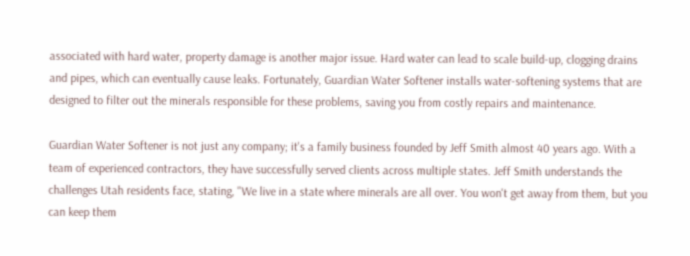associated with hard water, property damage is another major issue. Hard water can lead to scale build-up, clogging drains and pipes, which can eventually cause leaks. Fortunately, Guardian Water Softener installs water-softening systems that are designed to filter out the minerals responsible for these problems, saving you from costly repairs and maintenance.

Guardian Water Softener is not just any company; it's a family business founded by Jeff Smith almost 40 years ago. With a team of experienced contractors, they have successfully served clients across multiple states. Jeff Smith understands the challenges Utah residents face, stating, "We live in a state where minerals are all over. You won't get away from them, but you can keep them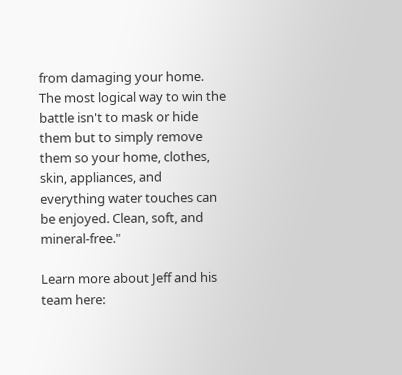from damaging your home. The most logical way to win the battle isn't to mask or hide them but to simply remove them so your home, clothes, skin, appliances, and everything water touches can be enjoyed. Clean, soft, and mineral-free."

Learn more about Jeff and his team here: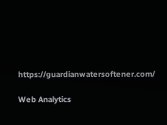https://guardianwatersoftener.com/

Web Analytics